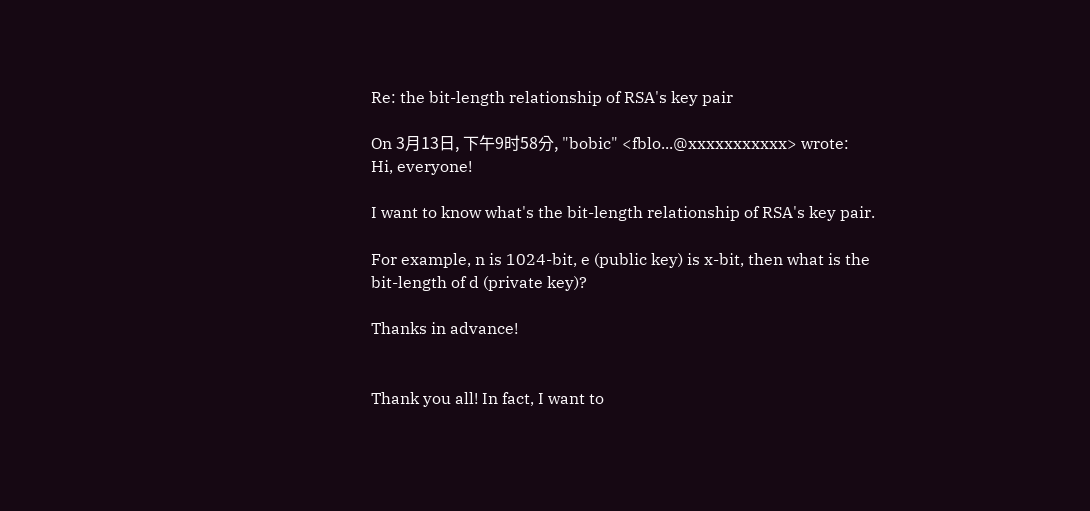Re: the bit-length relationship of RSA's key pair

On 3月13日, 下午9时58分, "bobic" <fblo...@xxxxxxxxxxx> wrote:
Hi, everyone!

I want to know what's the bit-length relationship of RSA's key pair.

For example, n is 1024-bit, e (public key) is x-bit, then what is the
bit-length of d (private key)?

Thanks in advance!


Thank you all! In fact, I want to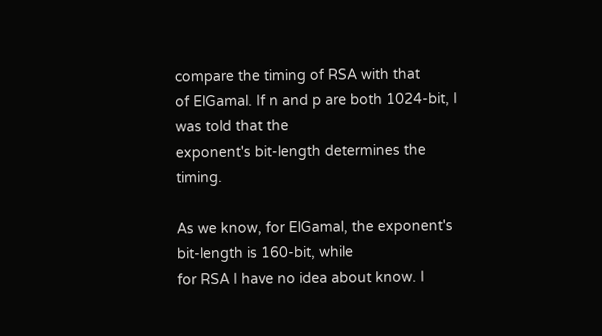compare the timing of RSA with that
of ElGamal. If n and p are both 1024-bit, I was told that the
exponent's bit-length determines the timing.

As we know, for ElGamal, the exponent's bit-length is 160-bit, while
for RSA I have no idea about know. I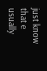just know that e usually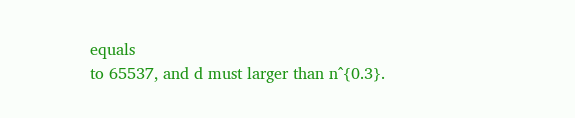equals
to 65537, and d must larger than n^{0.3}.